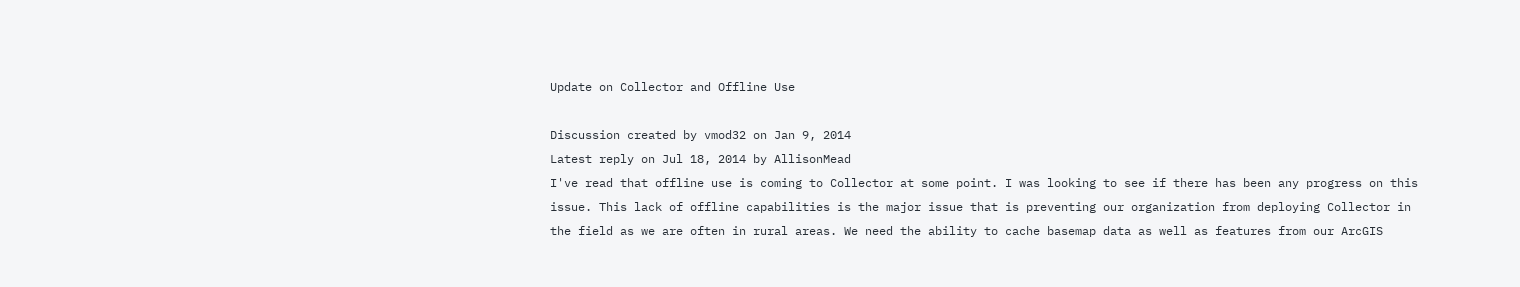Update on Collector and Offline Use

Discussion created by vmod32 on Jan 9, 2014
Latest reply on Jul 18, 2014 by AllisonMead
I've read that offline use is coming to Collector at some point. I was looking to see if there has been any progress on this issue. This lack of offline capabilities is the major issue that is preventing our organization from deploying Collector in the field as we are often in rural areas. We need the ability to cache basemap data as well as features from our ArcGIS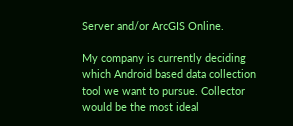Server and/or ArcGIS Online.

My company is currently deciding which Android based data collection tool we want to pursue. Collector would be the most ideal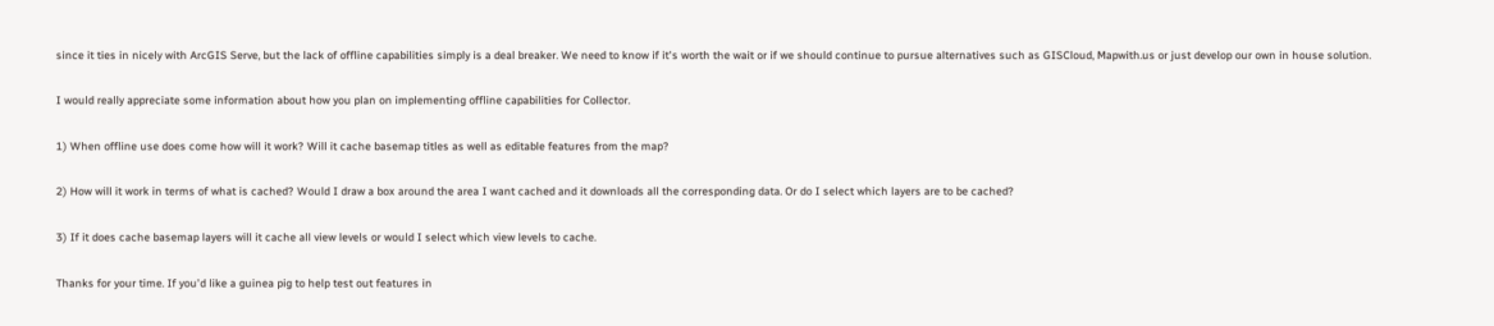since it ties in nicely with ArcGIS Serve, but the lack of offline capabilities simply is a deal breaker. We need to know if it's worth the wait or if we should continue to pursue alternatives such as GISCloud, Mapwith.us or just develop our own in house solution.

I would really appreciate some information about how you plan on implementing offline capabilities for Collector.

1) When offline use does come how will it work? Will it cache basemap titles as well as editable features from the map?

2) How will it work in terms of what is cached? Would I draw a box around the area I want cached and it downloads all the corresponding data. Or do I select which layers are to be cached?

3) If it does cache basemap layers will it cache all view levels or would I select which view levels to cache.

Thanks for your time. If you'd like a guinea pig to help test out features in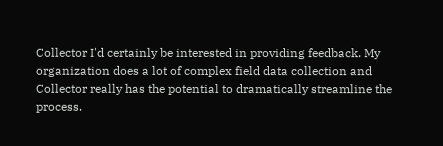Collector I'd certainly be interested in providing feedback. My organization does a lot of complex field data collection and Collector really has the potential to dramatically streamline the process.